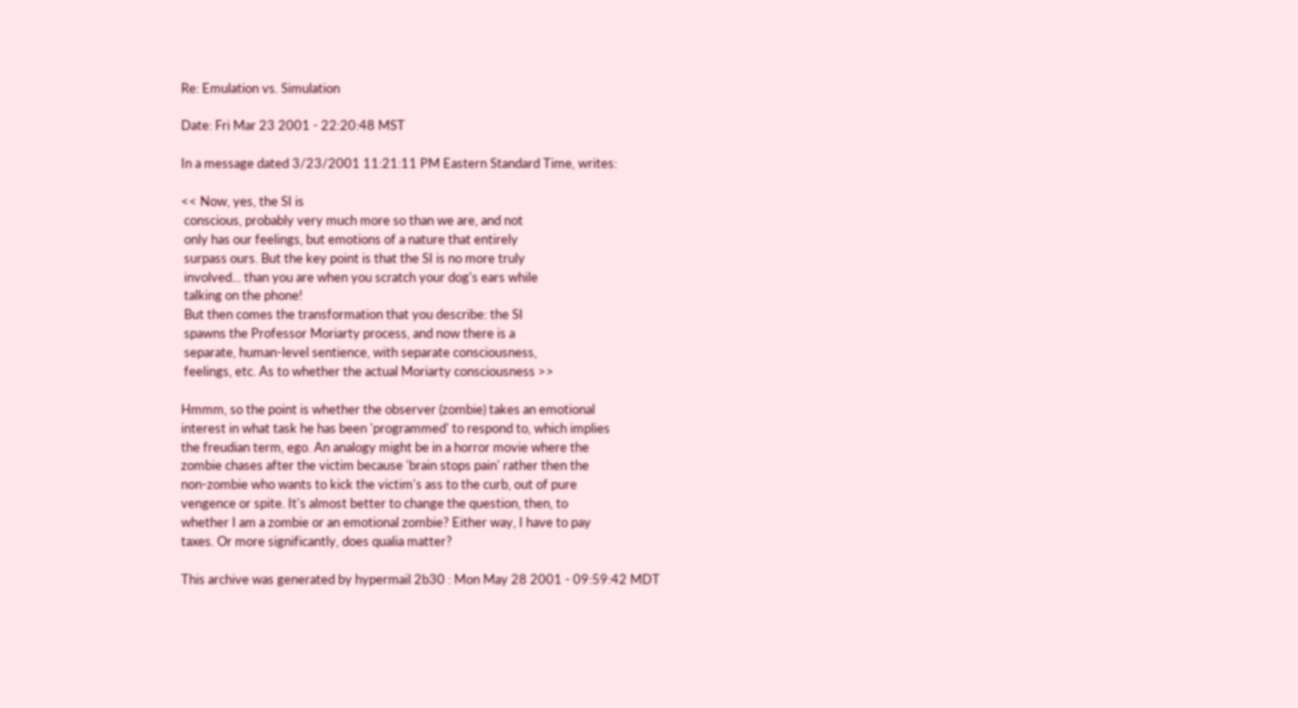Re: Emulation vs. Simulation

Date: Fri Mar 23 2001 - 22:20:48 MST

In a message dated 3/23/2001 11:21:11 PM Eastern Standard Time, writes:

<< Now, yes, the SI is
 conscious, probably very much more so than we are, and not
 only has our feelings, but emotions of a nature that entirely
 surpass ours. But the key point is that the SI is no more truly
 involved... than you are when you scratch your dog's ears while
 talking on the phone!
 But then comes the transformation that you describe: the SI
 spawns the Professor Moriarty process, and now there is a
 separate, human-level sentience, with separate consciousness,
 feelings, etc. As to whether the actual Moriarty consciousness >>

Hmmm, so the point is whether the observer (zombie) takes an emotional
interest in what task he has been 'programmed' to respond to, which implies
the freudian term, ego. An analogy might be in a horror movie where the
zombie chases after the victim because 'brain stops pain' rather then the
non-zombie who wants to kick the victim's ass to the curb, out of pure
vengence or spite. It's almost better to change the question, then, to
whether I am a zombie or an emotional zombie? Either way, I have to pay
taxes. Or more significantly, does qualia matter?

This archive was generated by hypermail 2b30 : Mon May 28 2001 - 09:59:42 MDT